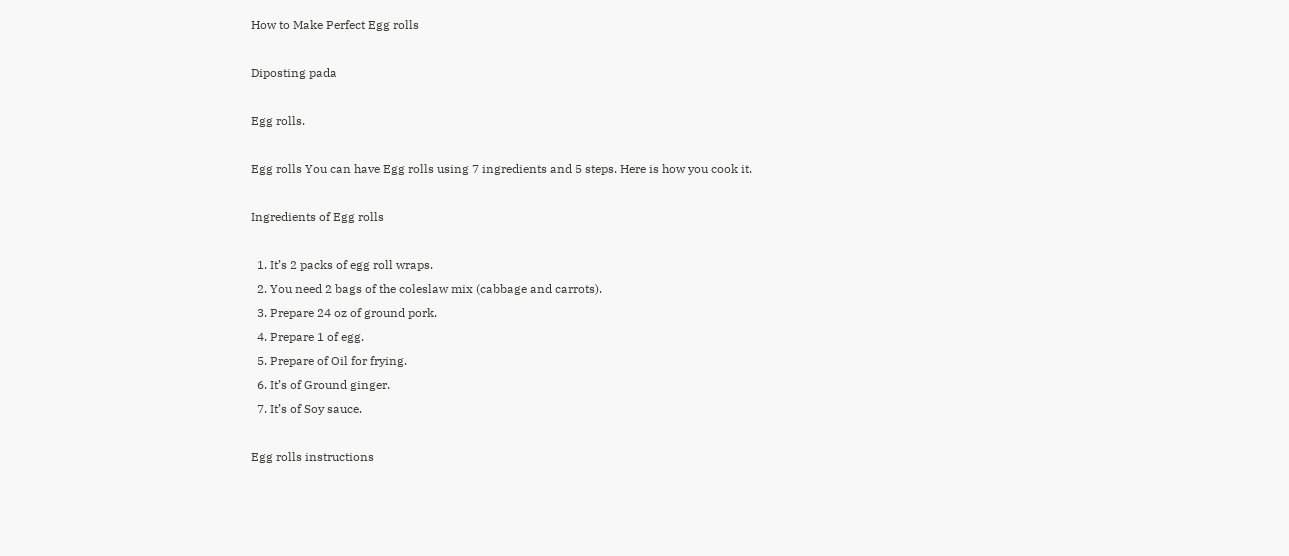How to Make Perfect Egg rolls

Diposting pada

Egg rolls.

Egg rolls You can have Egg rolls using 7 ingredients and 5 steps. Here is how you cook it.

Ingredients of Egg rolls

  1. It’s 2 packs of egg roll wraps.
  2. You need 2 bags of the coleslaw mix (cabbage and carrots).
  3. Prepare 24 oz of ground pork.
  4. Prepare 1 of egg.
  5. Prepare of Oil for frying.
  6. It’s of Ground ginger.
  7. It’s of Soy sauce.

Egg rolls instructions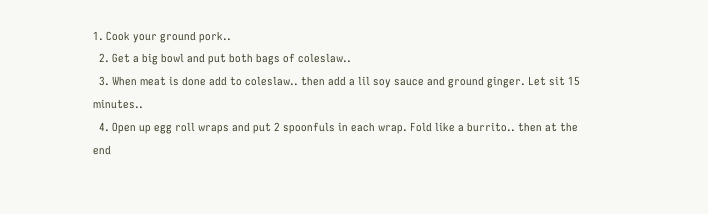1. Cook your ground pork..
  2. Get a big bowl and put both bags of coleslaw..
  3. When meat is done add to coleslaw.. then add a lil soy sauce and ground ginger. Let sit 15 minutes..
  4. Open up egg roll wraps and put 2 spoonfuls in each wrap. Fold like a burrito.. then at the end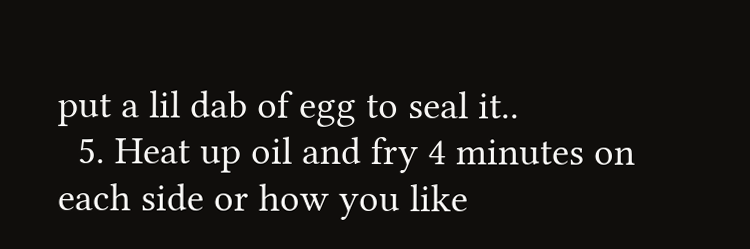put a lil dab of egg to seal it..
  5. Heat up oil and fry 4 minutes on each side or how you like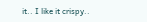it.. I like it crispy..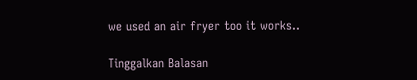we used an air fryer too it works..

Tinggalkan Balasan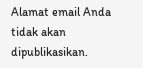Alamat email Anda tidak akan dipublikasikan.